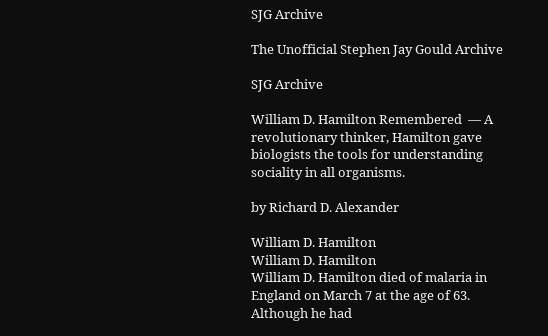SJG Archive

The Unofficial Stephen Jay Gould Archive

SJG Archive

William D. Hamilton Remembered  — A revolutionary thinker, Hamilton gave biologists the tools for understanding sociality in all organisms.

by Richard D. Alexander

William D. Hamilton
William D. Hamilton
William D. Hamilton died of malaria in England on March 7 at the age of 63. Although he had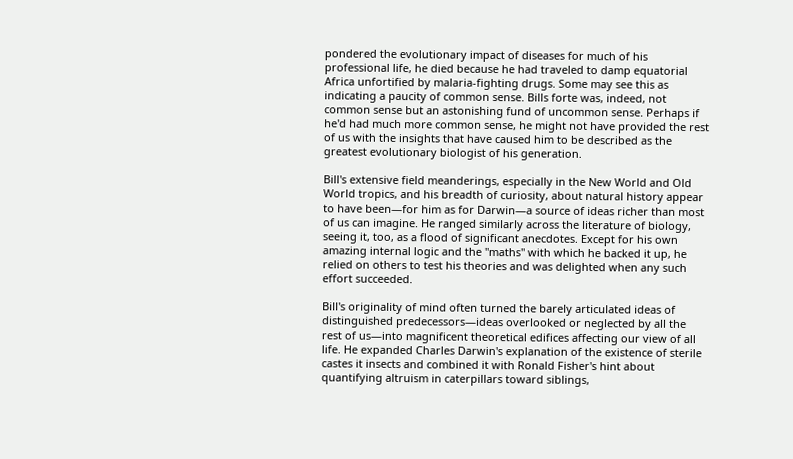pondered the evolutionary impact of diseases for much of his professional life, he died because he had traveled to damp equatorial Africa unfortified by malaria-fighting drugs. Some may see this as indicating a paucity of common sense. Bills forte was, indeed, not common sense but an astonishing fund of uncommon sense. Perhaps if he'd had much more common sense, he might not have provided the rest of us with the insights that have caused him to be described as the greatest evolutionary biologist of his generation.

Bill's extensive field meanderings, especially in the New World and Old World tropics, and his breadth of curiosity, about natural history appear to have been—for him as for Darwin—a source of ideas richer than most of us can imagine. He ranged similarly across the literature of biology, seeing it, too, as a flood of significant anecdotes. Except for his own amazing internal logic and the "maths" with which he backed it up, he relied on others to test his theories and was delighted when any such effort succeeded.

Bill's originality of mind often turned the barely articulated ideas of distinguished predecessors—ideas overlooked or neglected by all the rest of us—into magnificent theoretical edifices affecting our view of all life. He expanded Charles Darwin's explanation of the existence of sterile castes it insects and combined it with Ronald Fisher's hint about quantifying altruism in caterpillars toward siblings,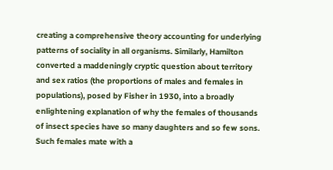creating a comprehensive theory accounting for underlying patterns of sociality in all organisms. Similarly, Hamilton converted a maddeningly cryptic question about territory and sex ratios (the proportions of males and females in populations), posed by Fisher in 1930, into a broadly enlightening explanation of why the females of thousands of insect species have so many daughters and so few sons. Such females mate with a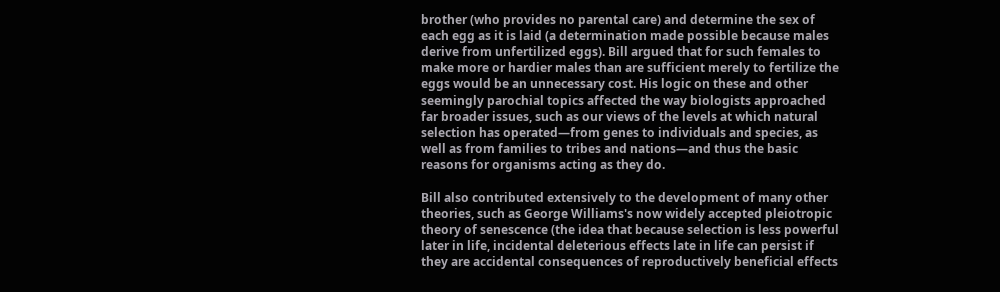brother (who provides no parental care) and determine the sex of each egg as it is laid (a determination made possible because males derive from unfertilized eggs). Bill argued that for such females to make more or hardier males than are sufficient merely to fertilize the eggs would be an unnecessary cost. His logic on these and other seemingly parochial topics affected the way biologists approached far broader issues, such as our views of the levels at which natural selection has operated—from genes to individuals and species, as well as from families to tribes and nations—and thus the basic reasons for organisms acting as they do.

Bill also contributed extensively to the development of many other theories, such as George Williams's now widely accepted pleiotropic theory of senescence (the idea that because selection is less powerful later in life, incidental deleterious effects late in life can persist if they are accidental consequences of reproductively beneficial effects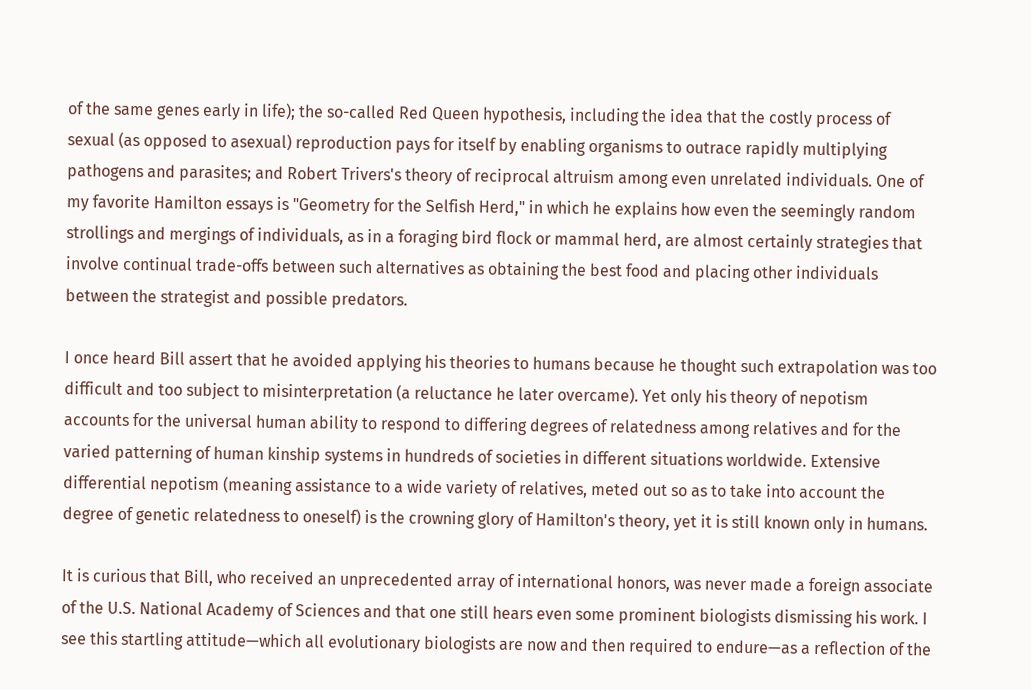of the same genes early in life); the so-called Red Queen hypothesis, including the idea that the costly process of sexual (as opposed to asexual) reproduction pays for itself by enabling organisms to outrace rapidly multiplying pathogens and parasites; and Robert Trivers's theory of reciprocal altruism among even unrelated individuals. One of my favorite Hamilton essays is "Geometry for the Selfish Herd," in which he explains how even the seemingly random strollings and mergings of individuals, as in a foraging bird flock or mammal herd, are almost certainly strategies that involve continual trade-offs between such alternatives as obtaining the best food and placing other individuals between the strategist and possible predators.

I once heard Bill assert that he avoided applying his theories to humans because he thought such extrapolation was too difficult and too subject to misinterpretation (a reluctance he later overcame). Yet only his theory of nepotism accounts for the universal human ability to respond to differing degrees of relatedness among relatives and for the varied patterning of human kinship systems in hundreds of societies in different situations worldwide. Extensive differential nepotism (meaning assistance to a wide variety of relatives, meted out so as to take into account the degree of genetic relatedness to oneself) is the crowning glory of Hamilton's theory, yet it is still known only in humans.

It is curious that Bill, who received an unprecedented array of international honors, was never made a foreign associate of the U.S. National Academy of Sciences and that one still hears even some prominent biologists dismissing his work. I see this startling attitude—which all evolutionary biologists are now and then required to endure—as a reflection of the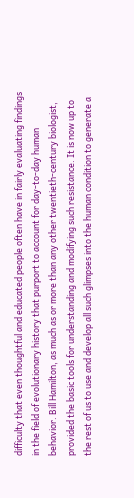difficulty that even thoughtful and educated people often have in fairly evaluating findings in the field of evolutionary history that purport to account for day-to-day human behavior. Bill Hamilton, as much as or more than any other twentieth-century biologist, provided the basic tools for understanding and modifying such resistance. It is now up to the rest of us to use and develop all such glimpses into the human condition to generate a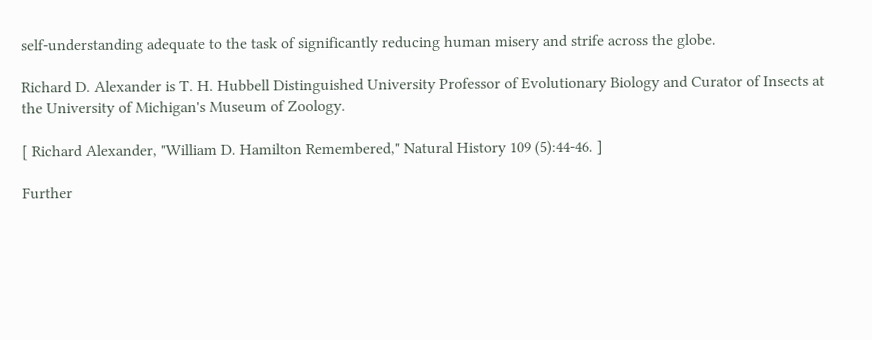self-understanding adequate to the task of significantly reducing human misery and strife across the globe.

Richard D. Alexander is T. H. Hubbell Distinguished University Professor of Evolutionary Biology and Curator of Insects at the University of Michigan's Museum of Zoology.

[ Richard Alexander, "William D. Hamilton Remembered," Natural History 109 (5):44-46. ]

Further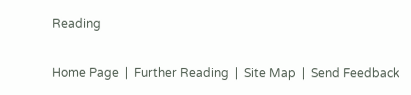Reading

Home Page  |  Further Reading  |  Site Map  |  Send Feedback